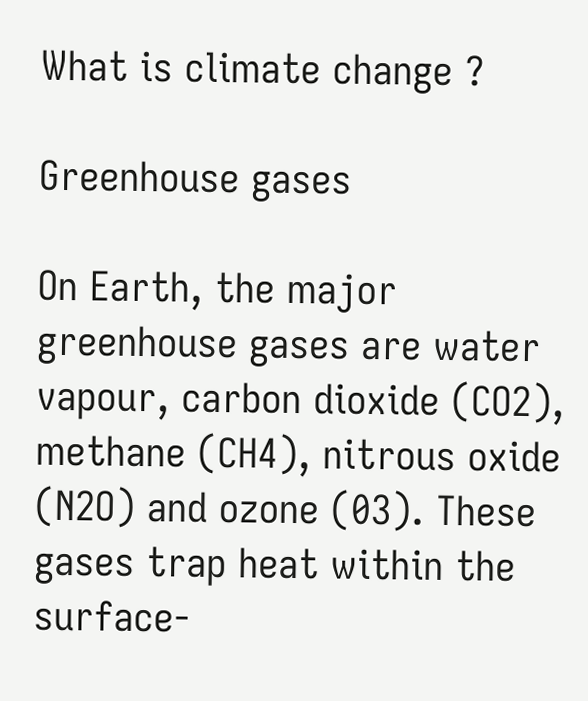What is climate change ?

Greenhouse gases

On Earth, the major greenhouse gases are water vapour, carbon dioxide (CO2), methane (CH4), nitrous oxide (N2O) and ozone (03). These gases trap heat within the surface-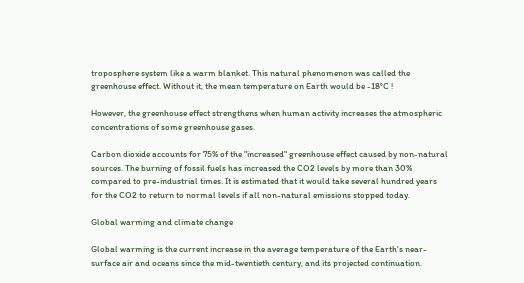troposphere system like a warm blanket. This natural phenomenon was called the greenhouse effect. Without it, the mean temperature on Earth would be -18°C !

However, the greenhouse effect strengthens when human activity increases the atmospheric concentrations of some greenhouse gases.

Carbon dioxide accounts for 75% of the "increased" greenhouse effect caused by non-natural sources. The burning of fossil fuels has increased the CO2 levels by more than 30% compared to pre-industrial times. It is estimated that it would take several hundred years for the CO2 to return to normal levels if all non-natural emissions stopped today.

Global warming and climate change

Global warming is the current increase in the average temperature of the Earth's near-surface air and oceans since the mid-twentieth century, and its projected continuation.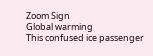Zoom Sign
Global warming
This confused ice passenger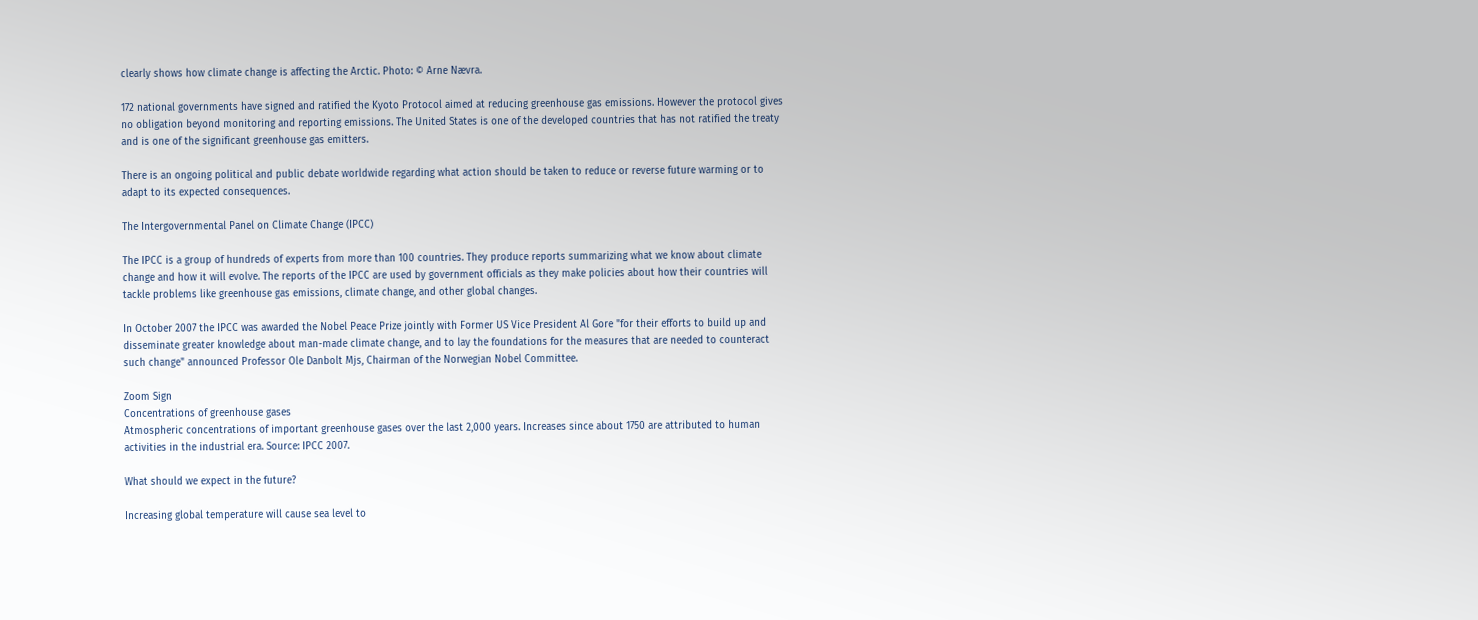clearly shows how climate change is affecting the Arctic. Photo: © Arne Nævra.

172 national governments have signed and ratified the Kyoto Protocol aimed at reducing greenhouse gas emissions. However the protocol gives no obligation beyond monitoring and reporting emissions. The United States is one of the developed countries that has not ratified the treaty and is one of the significant greenhouse gas emitters.

There is an ongoing political and public debate worldwide regarding what action should be taken to reduce or reverse future warming or to adapt to its expected consequences.

The Intergovernmental Panel on Climate Change (IPCC)

The IPCC is a group of hundreds of experts from more than 100 countries. They produce reports summarizing what we know about climate change and how it will evolve. The reports of the IPCC are used by government officials as they make policies about how their countries will tackle problems like greenhouse gas emissions, climate change, and other global changes.

In October 2007 the IPCC was awarded the Nobel Peace Prize jointly with Former US Vice President Al Gore "for their efforts to build up and disseminate greater knowledge about man-made climate change, and to lay the foundations for the measures that are needed to counteract such change" announced Professor Ole Danbolt Mjs, Chairman of the Norwegian Nobel Committee.

Zoom Sign
Concentrations of greenhouse gases
Atmospheric concentrations of important greenhouse gases over the last 2,000 years. Increases since about 1750 are attributed to human activities in the industrial era. Source: IPCC 2007.

What should we expect in the future?

Increasing global temperature will cause sea level to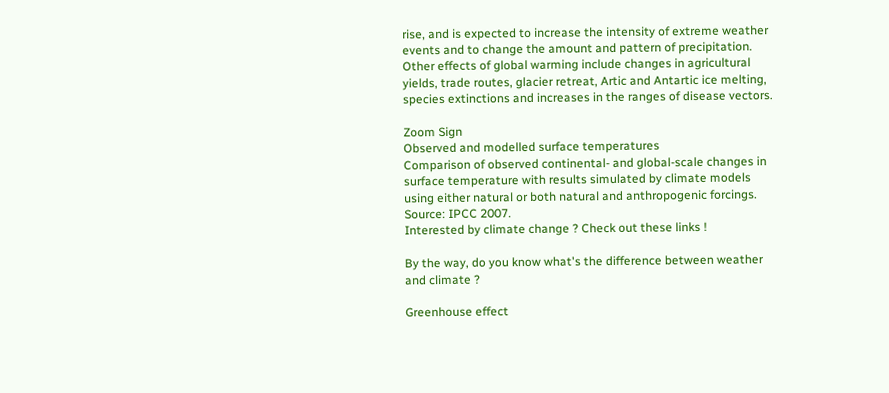rise, and is expected to increase the intensity of extreme weather events and to change the amount and pattern of precipitation.
Other effects of global warming include changes in agricultural yields, trade routes, glacier retreat, Artic and Antartic ice melting, species extinctions and increases in the ranges of disease vectors.

Zoom Sign
Observed and modelled surface temperatures
Comparison of observed continental- and global-scale changes in surface temperature with results simulated by climate models using either natural or both natural and anthropogenic forcings. Source: IPCC 2007.
Interested by climate change ? Check out these links !

By the way, do you know what's the difference between weather and climate ?

Greenhouse effect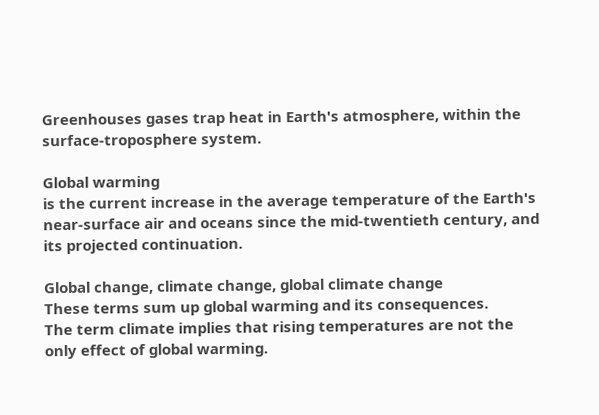Greenhouses gases trap heat in Earth's atmosphere, within the surface-troposphere system.

Global warming
is the current increase in the average temperature of the Earth's near-surface air and oceans since the mid-twentieth century, and its projected continuation.

Global change, climate change, global climate change
These terms sum up global warming and its consequences.
The term climate implies that rising temperatures are not the only effect of global warming.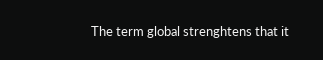The term global strenghtens that it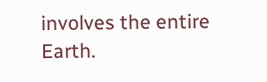involves the entire Earth.